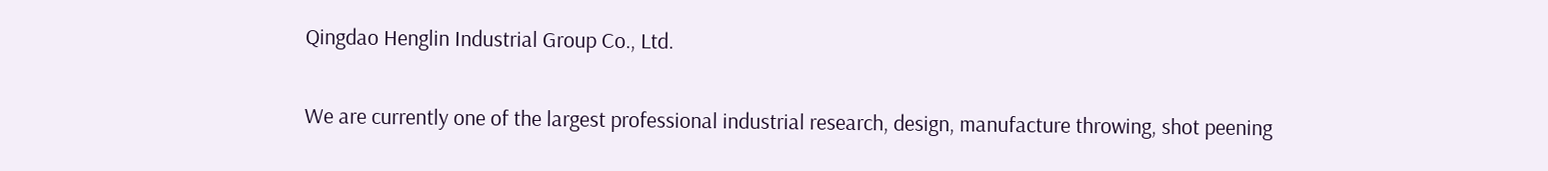Qingdao Henglin Industrial Group Co., Ltd.

We are currently one of the largest professional industrial research, design, manufacture throwing, shot peening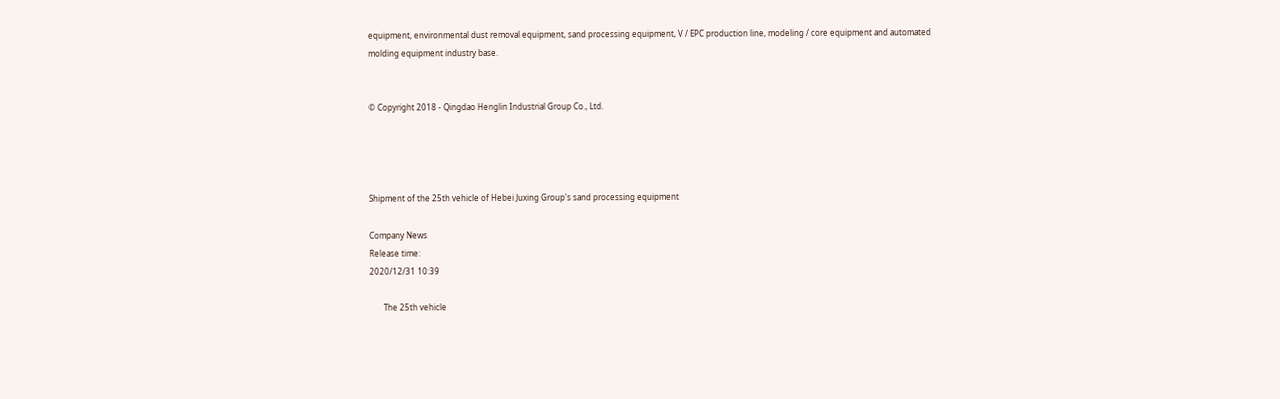equipment, environmental dust removal equipment, sand processing equipment, V / EPC production line, modeling / core equipment and automated molding equipment industry base.


© Copyright 2018 - Qingdao Henglin Industrial Group Co., Ltd.




Shipment of the 25th vehicle of Hebei Juxing Group's sand processing equipment

Company News
Release time:
2020/12/31 10:39

       The 25th vehicle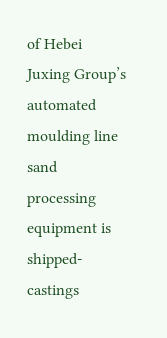of Hebei Juxing Group’s automated moulding line sand processing equipment is shipped-castings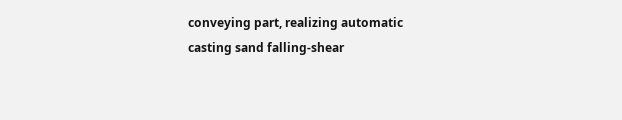conveying part, realizing automatic casting sand falling-shear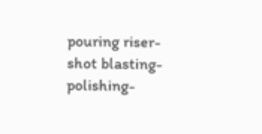pouring riser-shot blasting-polishing-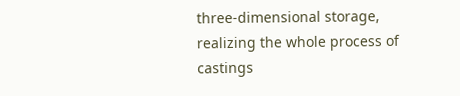three-dimensional storage, realizing the whole process of castings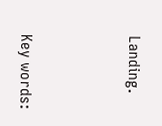Landing.





Key words: